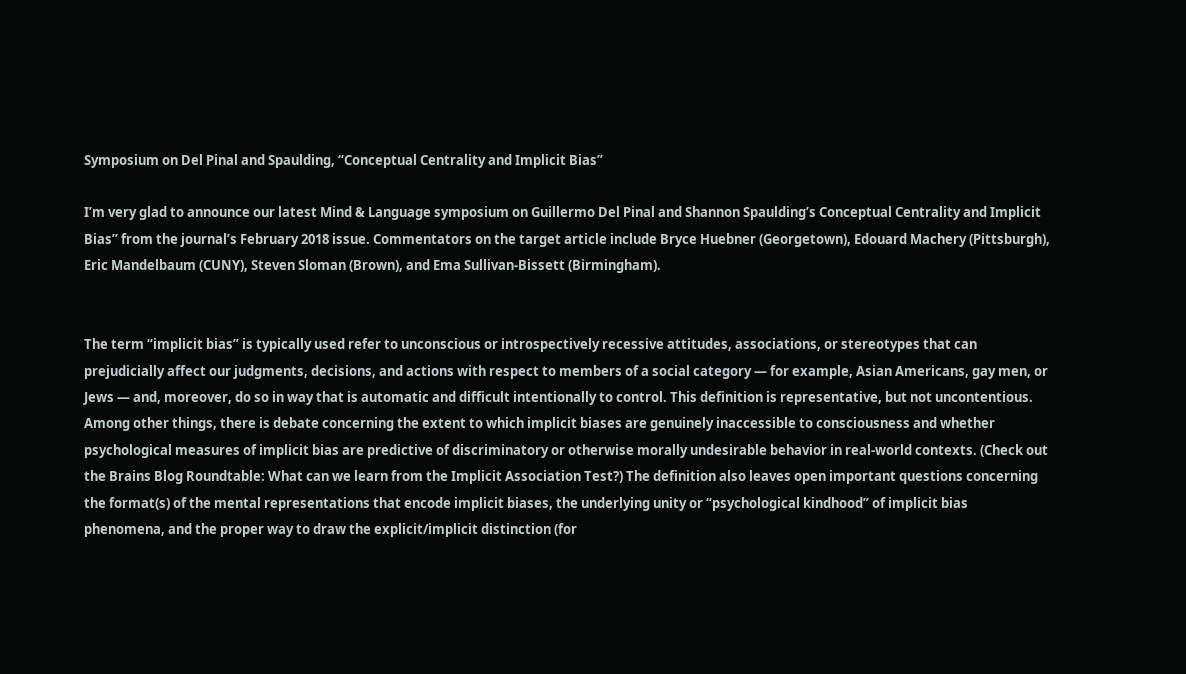Symposium on Del Pinal and Spaulding, “Conceptual Centrality and Implicit Bias”

I’m very glad to announce our latest Mind & Language symposium on Guillermo Del Pinal and Shannon Spaulding’s Conceptual Centrality and Implicit Bias” from the journal’s February 2018 issue. Commentators on the target article include Bryce Huebner (Georgetown), Edouard Machery (Pittsburgh), Eric Mandelbaum (CUNY), Steven Sloman (Brown), and Ema Sullivan-Bissett (Birmingham).


The term “implicit bias” is typically used refer to unconscious or introspectively recessive attitudes, associations, or stereotypes that can prejudicially affect our judgments, decisions, and actions with respect to members of a social category — for example, Asian Americans, gay men, or Jews — and, moreover, do so in way that is automatic and difficult intentionally to control. This definition is representative, but not uncontentious. Among other things, there is debate concerning the extent to which implicit biases are genuinely inaccessible to consciousness and whether psychological measures of implicit bias are predictive of discriminatory or otherwise morally undesirable behavior in real-world contexts. (Check out the Brains Blog Roundtable: What can we learn from the Implicit Association Test?) The definition also leaves open important questions concerning the format(s) of the mental representations that encode implicit biases, the underlying unity or “psychological kindhood” of implicit bias phenomena, and the proper way to draw the explicit/implicit distinction (for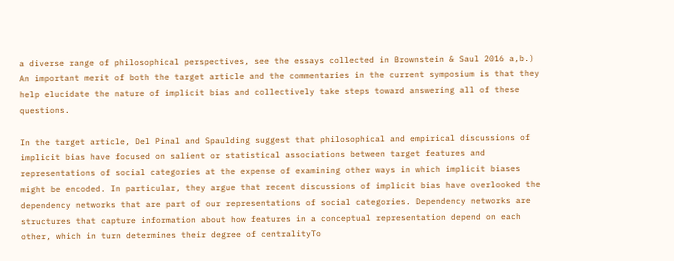a diverse range of philosophical perspectives, see the essays collected in Brownstein & Saul 2016 a,b.) An important merit of both the target article and the commentaries in the current symposium is that they help elucidate the nature of implicit bias and collectively take steps toward answering all of these questions.

In the target article, Del Pinal and Spaulding suggest that philosophical and empirical discussions of implicit bias have focused on salient or statistical associations between target features and representations of social categories at the expense of examining other ways in which implicit biases might be encoded. In particular, they argue that recent discussions of implicit bias have overlooked the dependency networks that are part of our representations of social categories. Dependency networks are structures that capture information about how features in a conceptual representation depend on each other, which in turn determines their degree of centralityTo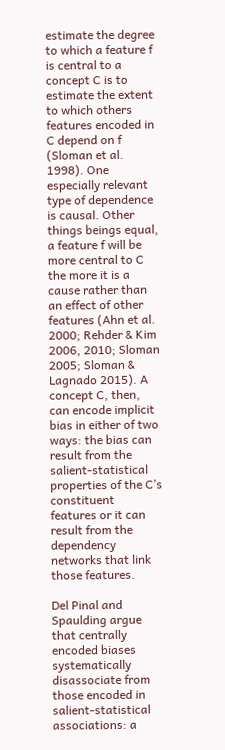estimate the degree to which a feature f is central to a concept C is to estimate the extent to which others features encoded in C depend on f (Sloman et al. 1998). One especially relevant type of dependence is causal. Other things beings equal, a feature f will be more central to C the more it is a cause rather than an effect of other features (Ahn et al. 2000; Rehder & Kim 2006, 2010; Sloman 2005; Sloman & Lagnado 2015). A concept C, then, can encode implicit bias in either of two ways: the bias can result from the salient-statistical properties of the C’s constituent features or it can result from the dependency networks that link those features.

Del Pinal and Spaulding argue that centrally encoded biases systematically disassociate from those encoded in salient‐statistical associations: a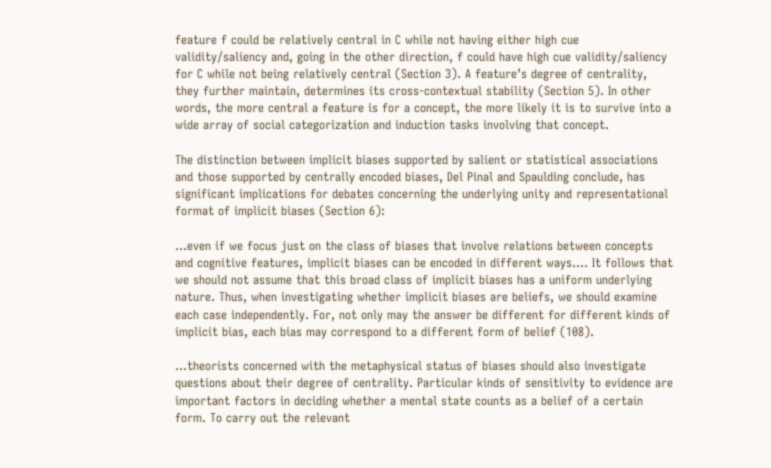feature f could be relatively central in C while not having either high cue validity/saliency and, going in the other direction, f could have high cue validity/saliency for C while not being relatively central (Section 3). A feature’s degree of centrality, they further maintain, determines its cross‐contextual stability (Section 5). In other words, the more central a feature is for a concept, the more likely it is to survive into a wide array of social categorization and induction tasks involving that concept.

The distinction between implicit biases supported by salient or statistical associations and those supported by centrally encoded biases, Del Pinal and Spaulding conclude, has significant implications for debates concerning the underlying unity and representational format of implicit biases (Section 6):

…even if we focus just on the class of biases that involve relations between concepts and cognitive features, implicit biases can be encoded in different ways…. It follows that we should not assume that this broad class of implicit biases has a uniform underlying nature. Thus, when investigating whether implicit biases are beliefs, we should examine each case independently. For, not only may the answer be different for different kinds of implicit bias, each bias may correspond to a different form of belief (108).

…theorists concerned with the metaphysical status of biases should also investigate questions about their degree of centrality. Particular kinds of sensitivity to evidence are important factors in deciding whether a mental state counts as a belief of a certain form. To carry out the relevant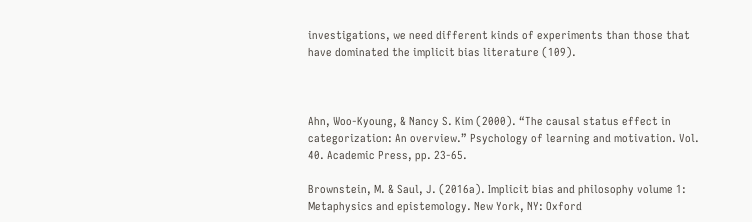investigations, we need different kinds of experiments than those that have dominated the implicit bias literature (109).



Ahn, Woo-Kyoung, & Nancy S. Kim (2000). “The causal status effect in categorization: An overview.” Psychology of learning and motivation. Vol. 40. Academic Press, pp. 23-65.

Brownstein, M. & Saul, J. (2016a). Implicit bias and philosophy volume 1: Metaphysics and epistemology. New York, NY: Oxford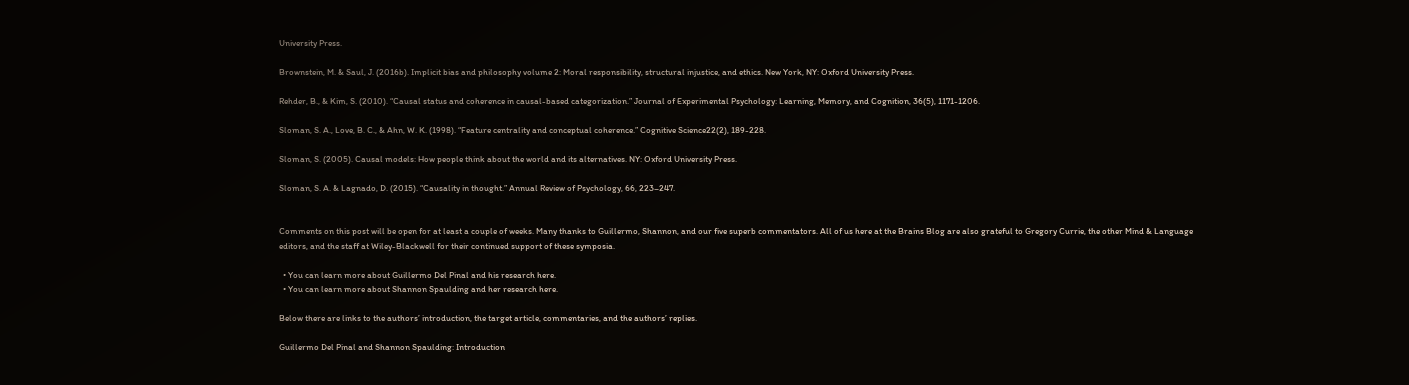University Press.

Brownstein, M. & Saul, J. (2016b). Implicit bias and philosophy volume 2: Moral responsibility, structural injustice, and ethics. New York, NY: Oxford University Press.

Rehder, B., & Kim, S. (2010). “Causal status and coherence in causal-based categorization.” Journal of Experimental Psychology: Learning, Memory, and Cognition, 36(5), 1171-1206.

Sloman, S. A., Love, B. C., & Ahn, W. K. (1998). “Feature centrality and conceptual coherence.” Cognitive Science22(2), 189-228.

Sloman, S. (2005). Causal models: How people think about the world and its alternatives. NY: Oxford University Press.

Sloman, S. A. & Lagnado, D. (2015). “Causality in thought.” Annual Review of Psychology, 66, 223–247.


Comments on this post will be open for at least a couple of weeks. Many thanks to Guillermo, Shannon, and our five superb commentators. All of us here at the Brains Blog are also grateful to Gregory Currie, the other Mind & Language editors, and the staff at Wiley-Blackwell for their continued support of these symposia.

  • You can learn more about Guillermo Del Pinal and his research here.
  • You can learn more about Shannon Spaulding and her research here.

Below there are links to the authors’ introduction, the target article, commentaries, and the authors’ replies.

Guillermo Del Pinal and Shannon Spaulding: Introduction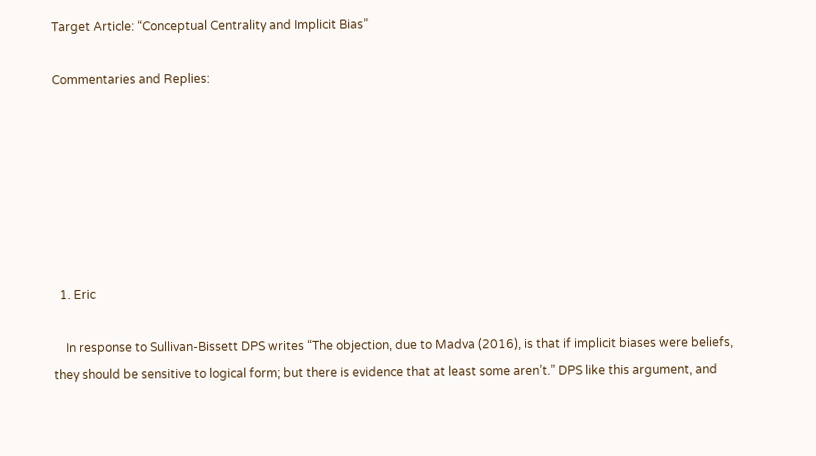Target Article: “Conceptual Centrality and Implicit Bias”

Commentaries and Replies:







  1. Eric

    In response to Sullivan-Bissett DPS writes “The objection, due to Madva (2016), is that if implicit biases were beliefs, they should be sensitive to logical form; but there is evidence that at least some aren’t.” DPS like this argument, and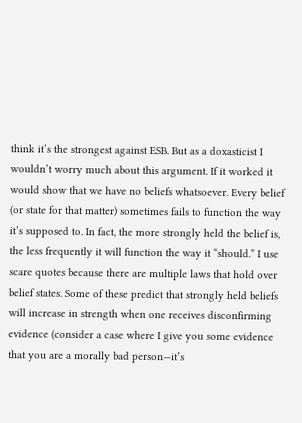think it’s the strongest against ESB. But as a doxasticist I wouldn’t worry much about this argument. If it worked it would show that we have no beliefs whatsoever. Every belief (or state for that matter) sometimes fails to function the way it’s supposed to. In fact, the more strongly held the belief is, the less frequently it will function the way it “should.” I use scare quotes because there are multiple laws that hold over belief states. Some of these predict that strongly held beliefs will increase in strength when one receives disconfirming evidence (consider a case where I give you some evidence that you are a morally bad person—it’s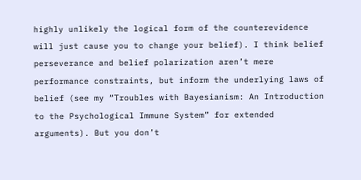highly unlikely the logical form of the counterevidence will just cause you to change your belief). I think belief perseverance and belief polarization aren’t mere performance constraints, but inform the underlying laws of belief (see my “Troubles with Bayesianism: An Introduction to the Psychological Immune System” for extended arguments). But you don’t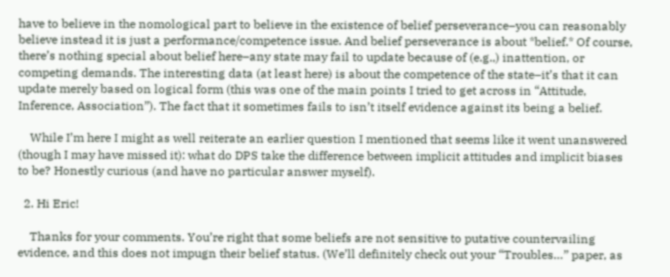have to believe in the nomological part to believe in the existence of belief perseverance–you can reasonably believe instead it is just a performance/competence issue. And belief perseverance is about *belief.* Of course, there’s nothing special about belief here–any state may fail to update because of (e.g.,) inattention, or competing demands. The interesting data (at least here) is about the competence of the state–it’s that it can update merely based on logical form (this was one of the main points I tried to get across in “Attitude, Inference, Association”). The fact that it sometimes fails to isn’t itself evidence against its being a belief.

    While I’m here I might as well reiterate an earlier question I mentioned that seems like it went unanswered (though I may have missed it): what do DPS take the difference between implicit attitudes and implicit biases to be? Honestly curious (and have no particular answer myself).

  2. Hi Eric!

    Thanks for your comments. You’re right that some beliefs are not sensitive to putative countervailing evidence, and this does not impugn their belief status. (We’ll definitely check out your “Troubles…” paper, as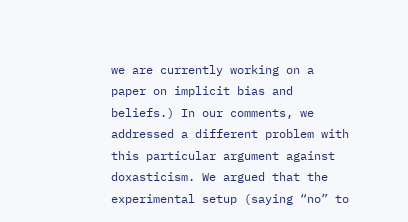we are currently working on a paper on implicit bias and beliefs.) In our comments, we addressed a different problem with this particular argument against doxasticism. We argued that the experimental setup (saying “no” to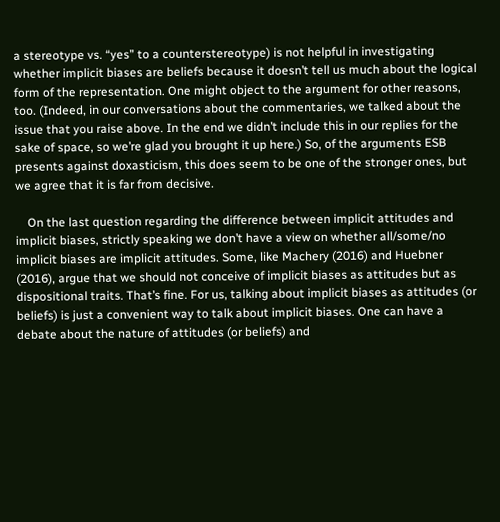a stereotype vs. “yes” to a counterstereotype) is not helpful in investigating whether implicit biases are beliefs because it doesn’t tell us much about the logical form of the representation. One might object to the argument for other reasons, too. (Indeed, in our conversations about the commentaries, we talked about the issue that you raise above. In the end we didn’t include this in our replies for the sake of space, so we’re glad you brought it up here.) So, of the arguments ESB presents against doxasticism, this does seem to be one of the stronger ones, but we agree that it is far from decisive.

    On the last question regarding the difference between implicit attitudes and implicit biases, strictly speaking we don’t have a view on whether all/some/no implicit biases are implicit attitudes. Some, like Machery (2016) and Huebner (2016), argue that we should not conceive of implicit biases as attitudes but as dispositional traits. That’s fine. For us, talking about implicit biases as attitudes (or beliefs) is just a convenient way to talk about implicit biases. One can have a debate about the nature of attitudes (or beliefs) and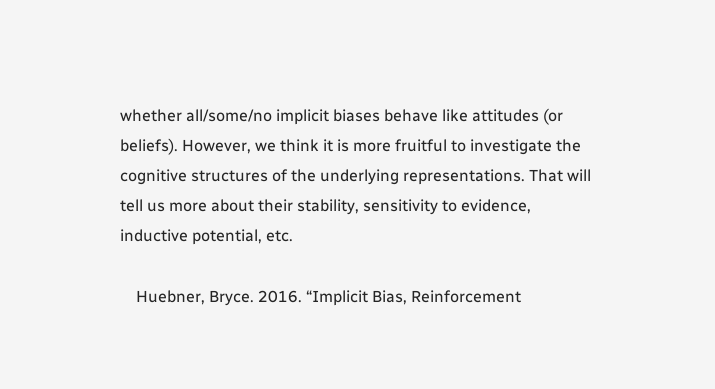whether all/some/no implicit biases behave like attitudes (or beliefs). However, we think it is more fruitful to investigate the cognitive structures of the underlying representations. That will tell us more about their stability, sensitivity to evidence, inductive potential, etc.

    Huebner, Bryce. 2016. “Implicit Bias, Reinforcement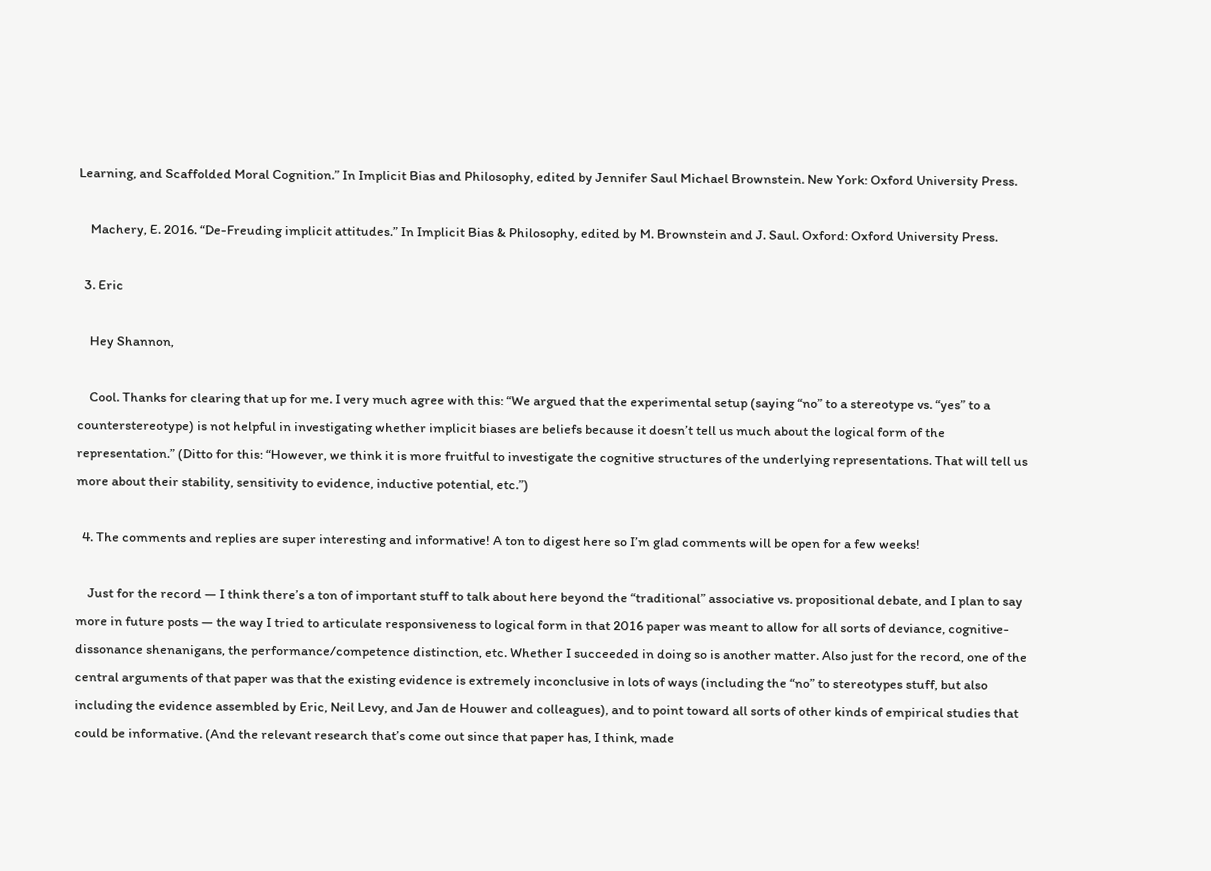Learning, and Scaffolded Moral Cognition.” In Implicit Bias and Philosophy, edited by Jennifer Saul Michael Brownstein. New York: Oxford University Press.

    Machery, E. 2016. “De-Freuding implicit attitudes.” In Implicit Bias & Philosophy, edited by M. Brownstein and J. Saul. Oxford: Oxford University Press.

  3. Eric

    Hey Shannon,

    Cool. Thanks for clearing that up for me. I very much agree with this: “We argued that the experimental setup (saying “no” to a stereotype vs. “yes” to a counterstereotype) is not helpful in investigating whether implicit biases are beliefs because it doesn’t tell us much about the logical form of the representation.” (Ditto for this: “However, we think it is more fruitful to investigate the cognitive structures of the underlying representations. That will tell us more about their stability, sensitivity to evidence, inductive potential, etc.”)

  4. The comments and replies are super interesting and informative! A ton to digest here so I’m glad comments will be open for a few weeks!

    Just for the record — I think there’s a ton of important stuff to talk about here beyond the “traditional” associative vs. propositional debate, and I plan to say more in future posts — the way I tried to articulate responsiveness to logical form in that 2016 paper was meant to allow for all sorts of deviance, cognitive-dissonance shenanigans, the performance/competence distinction, etc. Whether I succeeded in doing so is another matter. Also just for the record, one of the central arguments of that paper was that the existing evidence is extremely inconclusive in lots of ways (including the “no” to stereotypes stuff, but also including the evidence assembled by Eric, Neil Levy, and Jan de Houwer and colleagues), and to point toward all sorts of other kinds of empirical studies that could be informative. (And the relevant research that’s come out since that paper has, I think, made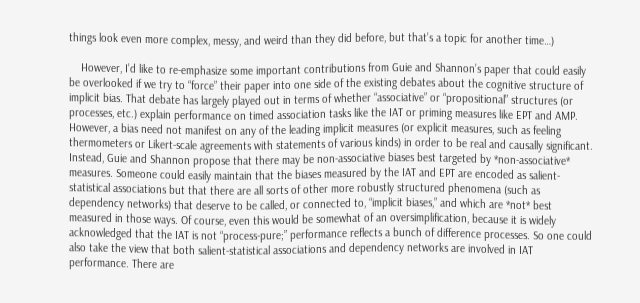things look even more complex, messy, and weird than they did before, but that’s a topic for another time…)

    However, I’d like to re-emphasize some important contributions from Guie and Shannon’s paper that could easily be overlooked if we try to “force” their paper into one side of the existing debates about the cognitive structure of implicit bias. That debate has largely played out in terms of whether “associative” or “propositional” structures (or processes, etc.) explain performance on timed association tasks like the IAT or priming measures like EPT and AMP. However, a bias need not manifest on any of the leading implicit measures (or explicit measures, such as feeling thermometers or Likert-scale agreements with statements of various kinds) in order to be real and causally significant. Instead, Guie and Shannon propose that there may be non-associative biases best targeted by *non-associative* measures. Someone could easily maintain that the biases measured by the IAT and EPT are encoded as salient-statistical associations but that there are all sorts of other more robustly structured phenomena (such as dependency networks) that deserve to be called, or connected to, “implicit biases,” and which are *not* best measured in those ways. Of course, even this would be somewhat of an oversimplification, because it is widely acknowledged that the IAT is not “process-pure;” performance reflects a bunch of difference processes. So one could also take the view that both salient-statistical associations and dependency networks are involved in IAT performance. There are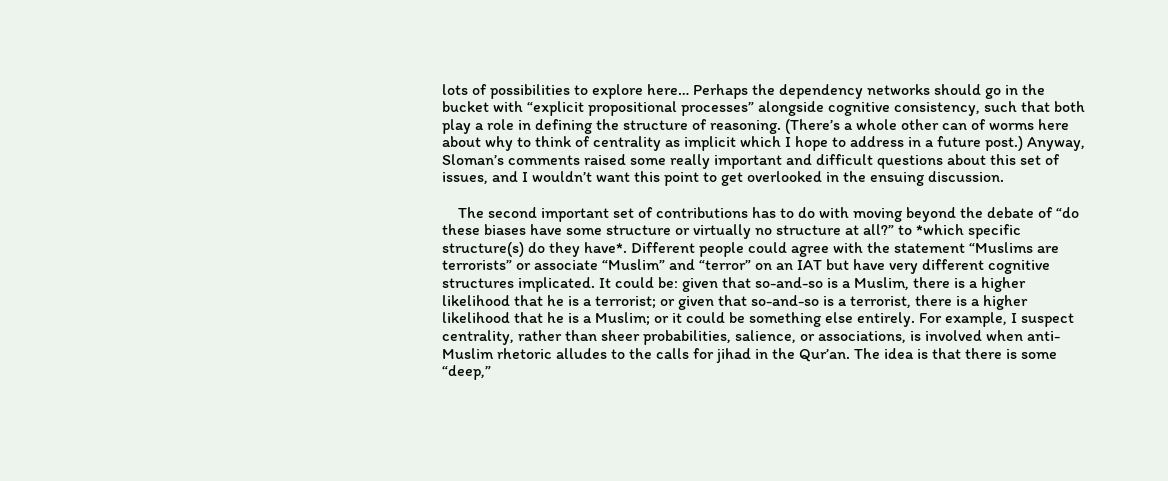lots of possibilities to explore here… Perhaps the dependency networks should go in the bucket with “explicit propositional processes” alongside cognitive consistency, such that both play a role in defining the structure of reasoning. (There’s a whole other can of worms here about why to think of centrality as implicit which I hope to address in a future post.) Anyway, Sloman’s comments raised some really important and difficult questions about this set of issues, and I wouldn’t want this point to get overlooked in the ensuing discussion.

    The second important set of contributions has to do with moving beyond the debate of “do these biases have some structure or virtually no structure at all?” to *which specific structure(s) do they have*. Different people could agree with the statement “Muslims are terrorists” or associate “Muslim” and “terror” on an IAT but have very different cognitive structures implicated. It could be: given that so-and-so is a Muslim, there is a higher likelihood that he is a terrorist; or given that so-and-so is a terrorist, there is a higher likelihood that he is a Muslim; or it could be something else entirely. For example, I suspect centrality, rather than sheer probabilities, salience, or associations, is involved when anti-Muslim rhetoric alludes to the calls for jihad in the Qur’an. The idea is that there is some “deep,”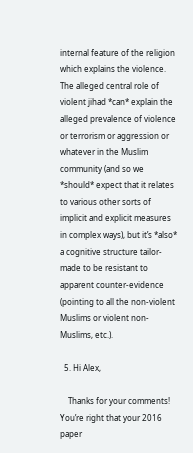internal feature of the religion which explains the violence. The alleged central role of violent jihad *can* explain the alleged prevalence of violence or terrorism or aggression or whatever in the Muslim community (and so we *should* expect that it relates to various other sorts of implicit and explicit measures in complex ways), but it’s *also* a cognitive structure tailor-made to be resistant to apparent counter-evidence (pointing to all the non-violent Muslims or violent non-Muslims, etc.).

  5. Hi Alex,

    Thanks for your comments! You’re right that your 2016 paper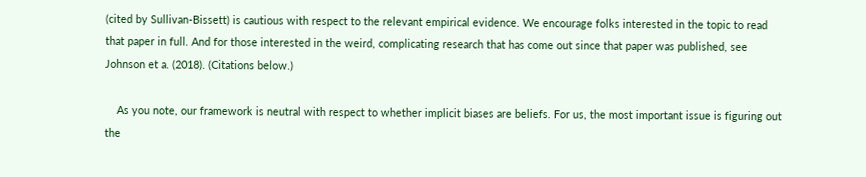(cited by Sullivan-Bissett) is cautious with respect to the relevant empirical evidence. We encourage folks interested in the topic to read that paper in full. And for those interested in the weird, complicating research that has come out since that paper was published, see Johnson et a. (2018). (Citations below.)

    As you note, our framework is neutral with respect to whether implicit biases are beliefs. For us, the most important issue is figuring out the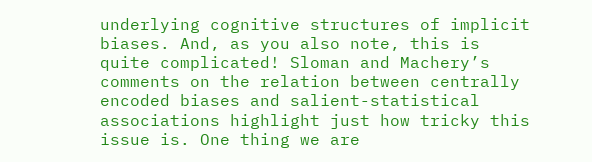underlying cognitive structures of implicit biases. And, as you also note, this is quite complicated! Sloman and Machery’s comments on the relation between centrally encoded biases and salient-statistical associations highlight just how tricky this issue is. One thing we are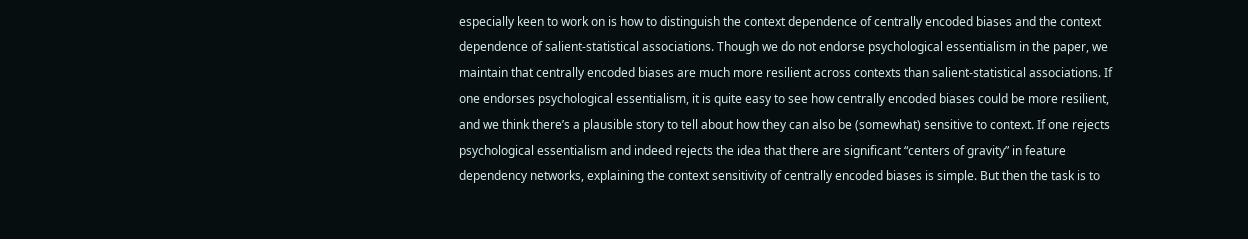especially keen to work on is how to distinguish the context dependence of centrally encoded biases and the context dependence of salient-statistical associations. Though we do not endorse psychological essentialism in the paper, we maintain that centrally encoded biases are much more resilient across contexts than salient-statistical associations. If one endorses psychological essentialism, it is quite easy to see how centrally encoded biases could be more resilient, and we think there’s a plausible story to tell about how they can also be (somewhat) sensitive to context. If one rejects psychological essentialism and indeed rejects the idea that there are significant “centers of gravity” in feature dependency networks, explaining the context sensitivity of centrally encoded biases is simple. But then the task is to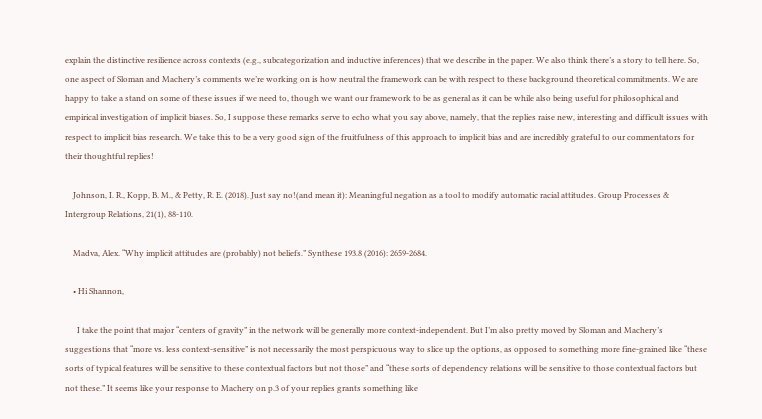explain the distinctive resilience across contexts (e.g., subcategorization and inductive inferences) that we describe in the paper. We also think there’s a story to tell here. So, one aspect of Sloman and Machery’s comments we’re working on is how neutral the framework can be with respect to these background theoretical commitments. We are happy to take a stand on some of these issues if we need to, though we want our framework to be as general as it can be while also being useful for philosophical and empirical investigation of implicit biases. So, I suppose these remarks serve to echo what you say above, namely, that the replies raise new, interesting and difficult issues with respect to implicit bias research. We take this to be a very good sign of the fruitfulness of this approach to implicit bias and are incredibly grateful to our commentators for their thoughtful replies!

    Johnson, I. R., Kopp, B. M., & Petty, R. E. (2018). Just say no!(and mean it): Meaningful negation as a tool to modify automatic racial attitudes. Group Processes & Intergroup Relations, 21(1), 88-110.

    Madva, Alex. “Why implicit attitudes are (probably) not beliefs.” Synthese 193.8 (2016): 2659-2684.

    • Hi Shannon,

      I take the point that major “centers of gravity” in the network will be generally more context-independent. But I’m also pretty moved by Sloman and Machery’s suggestions that “more vs. less context-sensitive” is not necessarily the most perspicuous way to slice up the options, as opposed to something more fine-grained like “these sorts of typical features will be sensitive to these contextual factors but not those” and “these sorts of dependency relations will be sensitive to those contextual factors but not these.” It seems like your response to Machery on p.3 of your replies grants something like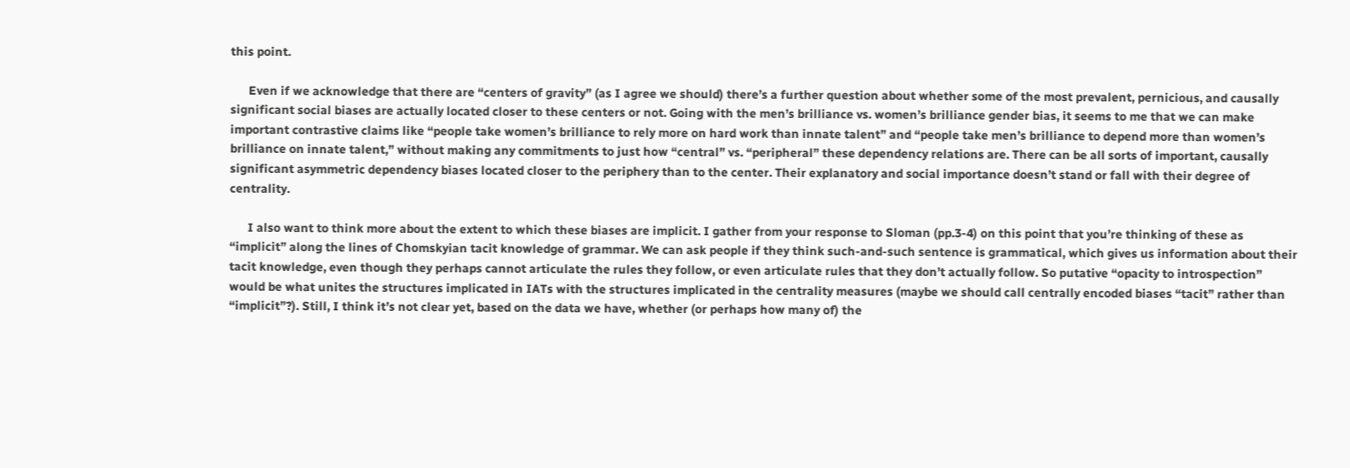this point.

      Even if we acknowledge that there are “centers of gravity” (as I agree we should) there’s a further question about whether some of the most prevalent, pernicious, and causally significant social biases are actually located closer to these centers or not. Going with the men’s brilliance vs. women’s brilliance gender bias, it seems to me that we can make important contrastive claims like “people take women’s brilliance to rely more on hard work than innate talent” and “people take men’s brilliance to depend more than women’s brilliance on innate talent,” without making any commitments to just how “central” vs. “peripheral” these dependency relations are. There can be all sorts of important, causally significant asymmetric dependency biases located closer to the periphery than to the center. Their explanatory and social importance doesn’t stand or fall with their degree of centrality.

      I also want to think more about the extent to which these biases are implicit. I gather from your response to Sloman (pp.3-4) on this point that you’re thinking of these as “implicit” along the lines of Chomskyian tacit knowledge of grammar. We can ask people if they think such-and-such sentence is grammatical, which gives us information about their tacit knowledge, even though they perhaps cannot articulate the rules they follow, or even articulate rules that they don’t actually follow. So putative “opacity to introspection” would be what unites the structures implicated in IATs with the structures implicated in the centrality measures (maybe we should call centrally encoded biases “tacit” rather than “implicit”?). Still, I think it’s not clear yet, based on the data we have, whether (or perhaps how many of) the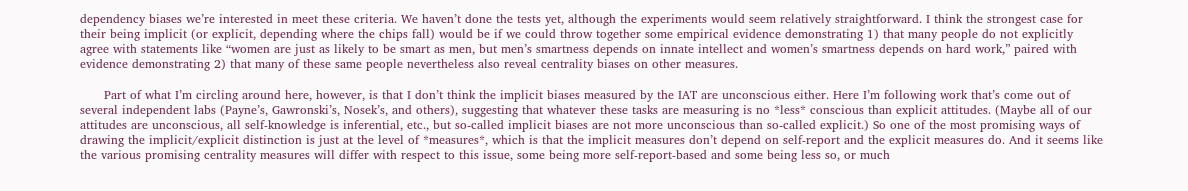dependency biases we’re interested in meet these criteria. We haven’t done the tests yet, although the experiments would seem relatively straightforward. I think the strongest case for their being implicit (or explicit, depending where the chips fall) would be if we could throw together some empirical evidence demonstrating 1) that many people do not explicitly agree with statements like “women are just as likely to be smart as men, but men’s smartness depends on innate intellect and women’s smartness depends on hard work,” paired with evidence demonstrating 2) that many of these same people nevertheless also reveal centrality biases on other measures.

      Part of what I’m circling around here, however, is that I don’t think the implicit biases measured by the IAT are unconscious either. Here I’m following work that’s come out of several independent labs (Payne’s, Gawronski’s, Nosek’s, and others), suggesting that whatever these tasks are measuring is no *less* conscious than explicit attitudes. (Maybe all of our attitudes are unconscious, all self-knowledge is inferential, etc., but so-called implicit biases are not more unconscious than so-called explicit.) So one of the most promising ways of drawing the implicit/explicit distinction is just at the level of *measures*, which is that the implicit measures don’t depend on self-report and the explicit measures do. And it seems like the various promising centrality measures will differ with respect to this issue, some being more self-report-based and some being less so, or much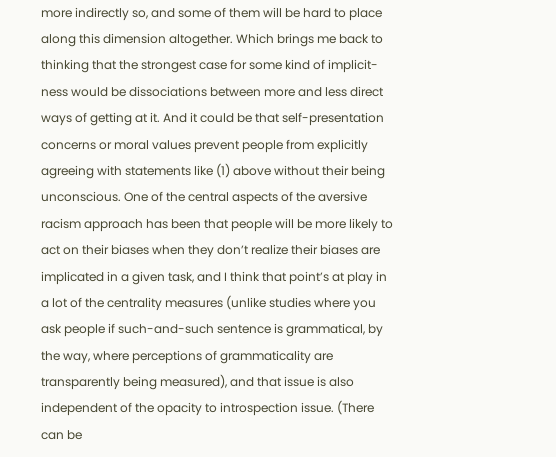more indirectly so, and some of them will be hard to place along this dimension altogether. Which brings me back to thinking that the strongest case for some kind of implicit-ness would be dissociations between more and less direct ways of getting at it. And it could be that self-presentation concerns or moral values prevent people from explicitly agreeing with statements like (1) above without their being unconscious. One of the central aspects of the aversive racism approach has been that people will be more likely to act on their biases when they don’t realize their biases are implicated in a given task, and I think that point’s at play in a lot of the centrality measures (unlike studies where you ask people if such-and-such sentence is grammatical, by the way, where perceptions of grammaticality are transparently being measured), and that issue is also independent of the opacity to introspection issue. (There can be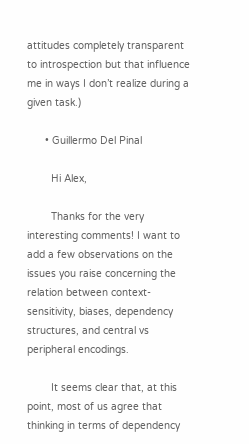attitudes completely transparent to introspection but that influence me in ways I don’t realize during a given task.)

      • Guillermo Del Pinal

        Hi Alex,

        Thanks for the very interesting comments! I want to add a few observations on the issues you raise concerning the relation between context-sensitivity, biases, dependency structures, and central vs peripheral encodings.

        It seems clear that, at this point, most of us agree that thinking in terms of dependency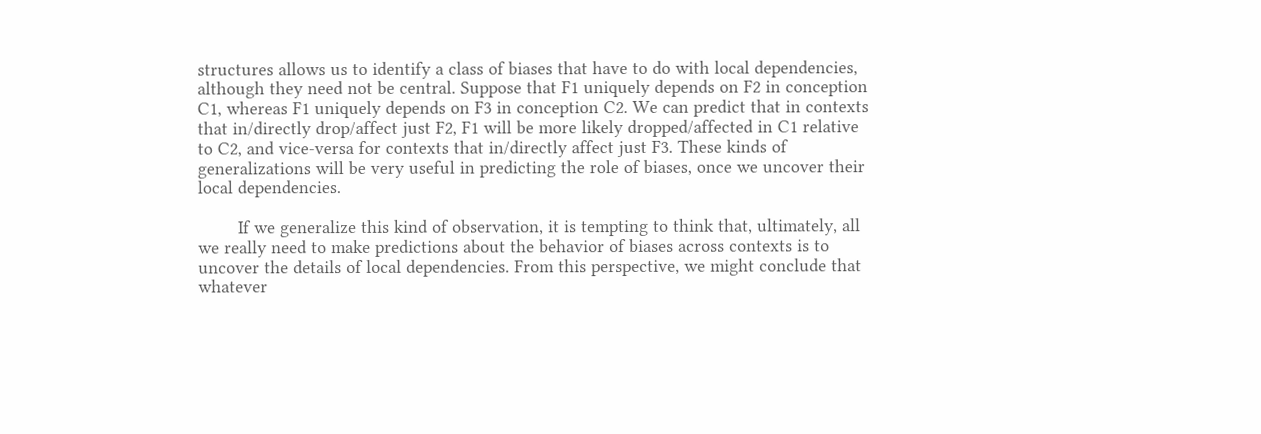structures allows us to identify a class of biases that have to do with local dependencies, although they need not be central. Suppose that F1 uniquely depends on F2 in conception C1, whereas F1 uniquely depends on F3 in conception C2. We can predict that in contexts that in/directly drop/affect just F2, F1 will be more likely dropped/affected in C1 relative to C2, and vice-versa for contexts that in/directly affect just F3. These kinds of generalizations will be very useful in predicting the role of biases, once we uncover their local dependencies.

        If we generalize this kind of observation, it is tempting to think that, ultimately, all we really need to make predictions about the behavior of biases across contexts is to uncover the details of local dependencies. From this perspective, we might conclude that whatever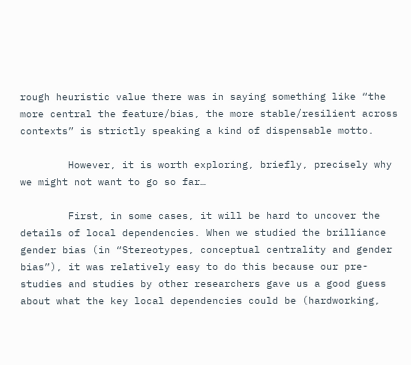rough heuristic value there was in saying something like “the more central the feature/bias, the more stable/resilient across contexts” is strictly speaking a kind of dispensable motto.

        However, it is worth exploring, briefly, precisely why we might not want to go so far…

        First, in some cases, it will be hard to uncover the details of local dependencies. When we studied the brilliance gender bias (in “Stereotypes, conceptual centrality and gender bias”), it was relatively easy to do this because our pre-studies and studies by other researchers gave us a good guess about what the key local dependencies could be (hardworking,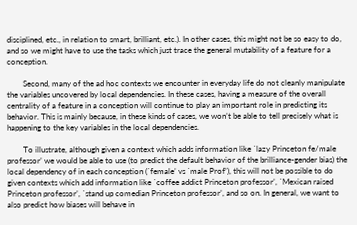disciplined, etc., in relation to smart, brilliant, etc.). In other cases, this might not be so easy to do, and so we might have to use the tasks which just trace the general mutability of a feature for a conception.

        Second, many of the ad hoc contexts we encounter in everyday life do not cleanly manipulate the variables uncovered by local dependencies. In these cases, having a measure of the overall centrality of a feature in a conception will continue to play an important role in predicting its behavior. This is mainly because, in these kinds of cases, we won’t be able to tell precisely what is happening to the key variables in the local dependencies.

        To illustrate, although given a context which adds information like `lazy Princeton fe/male professor’ we would be able to use (to predict the default behavior of the brilliance-gender bias) the local dependency of in each conception (`female’ vs `male Prof’), this will not be possible to do given contexts which add information like `coffee addict Princeton professor’, `Mexican raised Princeton professor’, `stand up comedian Princeton professor’, and so on. In general, we want to also predict how biases will behave in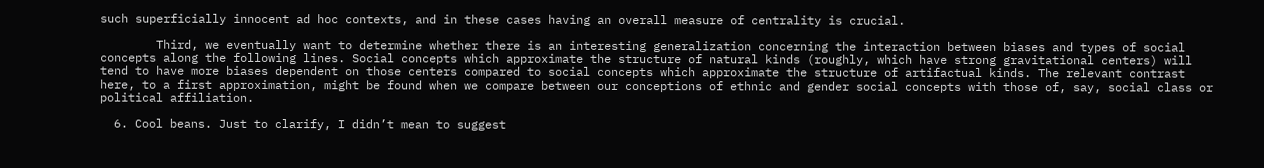such superficially innocent ad hoc contexts, and in these cases having an overall measure of centrality is crucial.

        Third, we eventually want to determine whether there is an interesting generalization concerning the interaction between biases and types of social concepts along the following lines. Social concepts which approximate the structure of natural kinds (roughly, which have strong gravitational centers) will tend to have more biases dependent on those centers compared to social concepts which approximate the structure of artifactual kinds. The relevant contrast here, to a first approximation, might be found when we compare between our conceptions of ethnic and gender social concepts with those of, say, social class or political affiliation.

  6. Cool beans. Just to clarify, I didn’t mean to suggest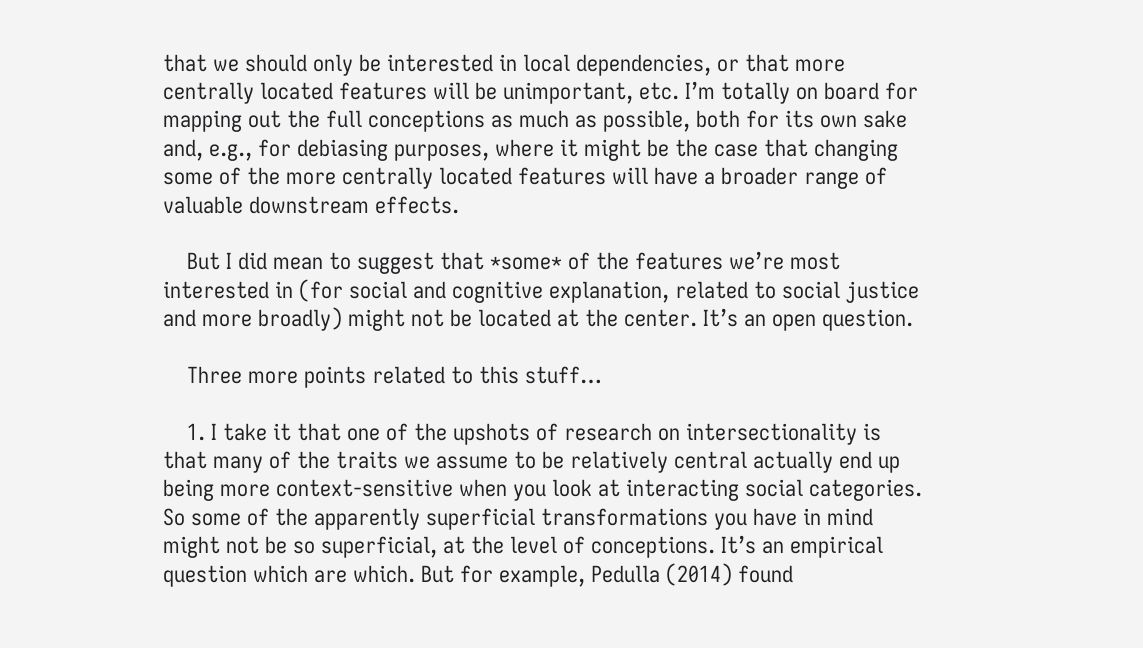that we should only be interested in local dependencies, or that more centrally located features will be unimportant, etc. I’m totally on board for mapping out the full conceptions as much as possible, both for its own sake and, e.g., for debiasing purposes, where it might be the case that changing some of the more centrally located features will have a broader range of valuable downstream effects.

    But I did mean to suggest that *some* of the features we’re most interested in (for social and cognitive explanation, related to social justice and more broadly) might not be located at the center. It’s an open question.

    Three more points related to this stuff…

    1. I take it that one of the upshots of research on intersectionality is that many of the traits we assume to be relatively central actually end up being more context-sensitive when you look at interacting social categories. So some of the apparently superficial transformations you have in mind might not be so superficial, at the level of conceptions. It’s an empirical question which are which. But for example, Pedulla (2014) found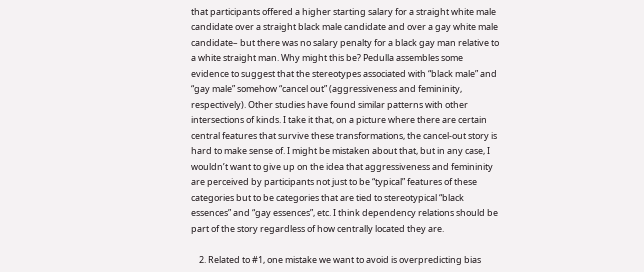that participants offered a higher starting salary for a straight white male candidate over a straight black male candidate and over a gay white male candidate– but there was no salary penalty for a black gay man relative to a white straight man. Why might this be? Pedulla assembles some evidence to suggest that the stereotypes associated with “black male” and “gay male” somehow “cancel out” (aggressiveness and femininity, respectively). Other studies have found similar patterns with other intersections of kinds. I take it that, on a picture where there are certain central features that survive these transformations, the cancel-out story is hard to make sense of. I might be mistaken about that, but in any case, I wouldn’t want to give up on the idea that aggressiveness and femininity are perceived by participants not just to be “typical” features of these categories but to be categories that are tied to stereotypical “black essences” and “gay essences”, etc. I think dependency relations should be part of the story regardless of how centrally located they are.

    2. Related to #1, one mistake we want to avoid is overpredicting bias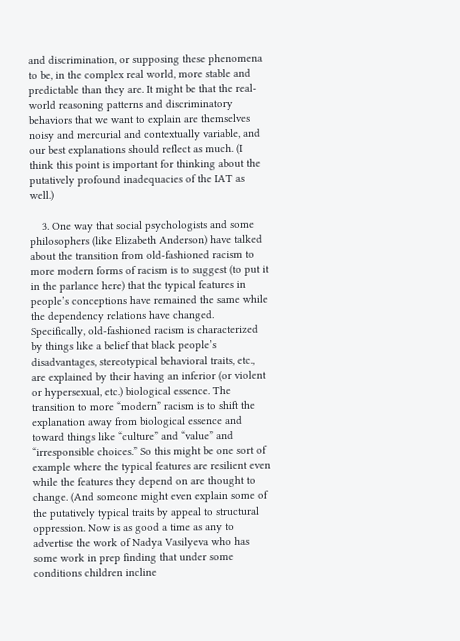and discrimination, or supposing these phenomena to be, in the complex real world, more stable and predictable than they are. It might be that the real-world reasoning patterns and discriminatory behaviors that we want to explain are themselves noisy and mercurial and contextually variable, and our best explanations should reflect as much. (I think this point is important for thinking about the putatively profound inadequacies of the IAT as well.)

    3. One way that social psychologists and some philosophers (like Elizabeth Anderson) have talked about the transition from old-fashioned racism to more modern forms of racism is to suggest (to put it in the parlance here) that the typical features in people’s conceptions have remained the same while the dependency relations have changed. Specifically, old-fashioned racism is characterized by things like a belief that black people’s disadvantages, stereotypical behavioral traits, etc., are explained by their having an inferior (or violent or hypersexual, etc.) biological essence. The transition to more “modern” racism is to shift the explanation away from biological essence and toward things like “culture” and “value” and “irresponsible choices.” So this might be one sort of example where the typical features are resilient even while the features they depend on are thought to change. (And someone might even explain some of the putatively typical traits by appeal to structural oppression. Now is as good a time as any to advertise the work of Nadya Vasilyeva who has some work in prep finding that under some conditions children incline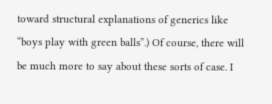toward structural explanations of generics like “boys play with green balls”.) Of course, there will be much more to say about these sorts of case. I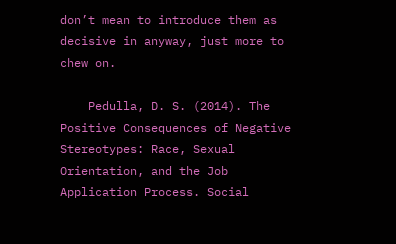don’t mean to introduce them as decisive in anyway, just more to chew on.

    Pedulla, D. S. (2014). The Positive Consequences of Negative Stereotypes: Race, Sexual Orientation, and the Job Application Process. Social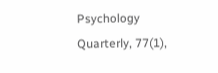Psychology Quarterly, 77(1),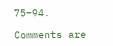75–94.

Comments are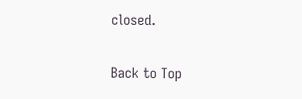closed.

Back to Top